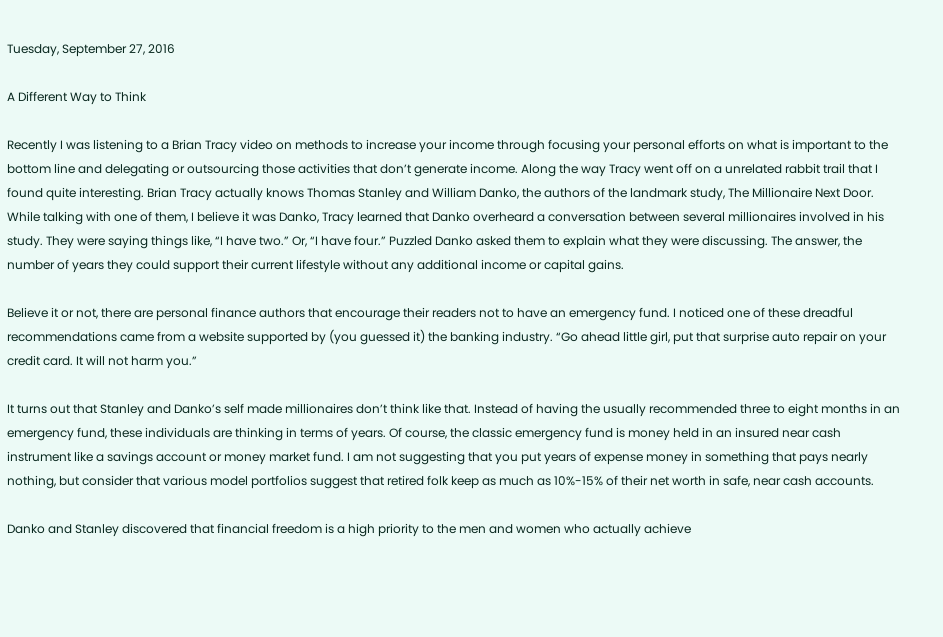Tuesday, September 27, 2016

A Different Way to Think

Recently I was listening to a Brian Tracy video on methods to increase your income through focusing your personal efforts on what is important to the bottom line and delegating or outsourcing those activities that don’t generate income. Along the way Tracy went off on a unrelated rabbit trail that I found quite interesting. Brian Tracy actually knows Thomas Stanley and William Danko, the authors of the landmark study, The Millionaire Next Door. While talking with one of them, I believe it was Danko, Tracy learned that Danko overheard a conversation between several millionaires involved in his study. They were saying things like, “I have two.” Or, “I have four.” Puzzled Danko asked them to explain what they were discussing. The answer, the number of years they could support their current lifestyle without any additional income or capital gains.

Believe it or not, there are personal finance authors that encourage their readers not to have an emergency fund. I noticed one of these dreadful recommendations came from a website supported by (you guessed it) the banking industry. “Go ahead little girl, put that surprise auto repair on your credit card. It will not harm you.”

It turns out that Stanley and Danko’s self made millionaires don’t think like that. Instead of having the usually recommended three to eight months in an emergency fund, these individuals are thinking in terms of years. Of course, the classic emergency fund is money held in an insured near cash instrument like a savings account or money market fund. I am not suggesting that you put years of expense money in something that pays nearly nothing, but consider that various model portfolios suggest that retired folk keep as much as 10%-15% of their net worth in safe, near cash accounts.

Danko and Stanley discovered that financial freedom is a high priority to the men and women who actually achieve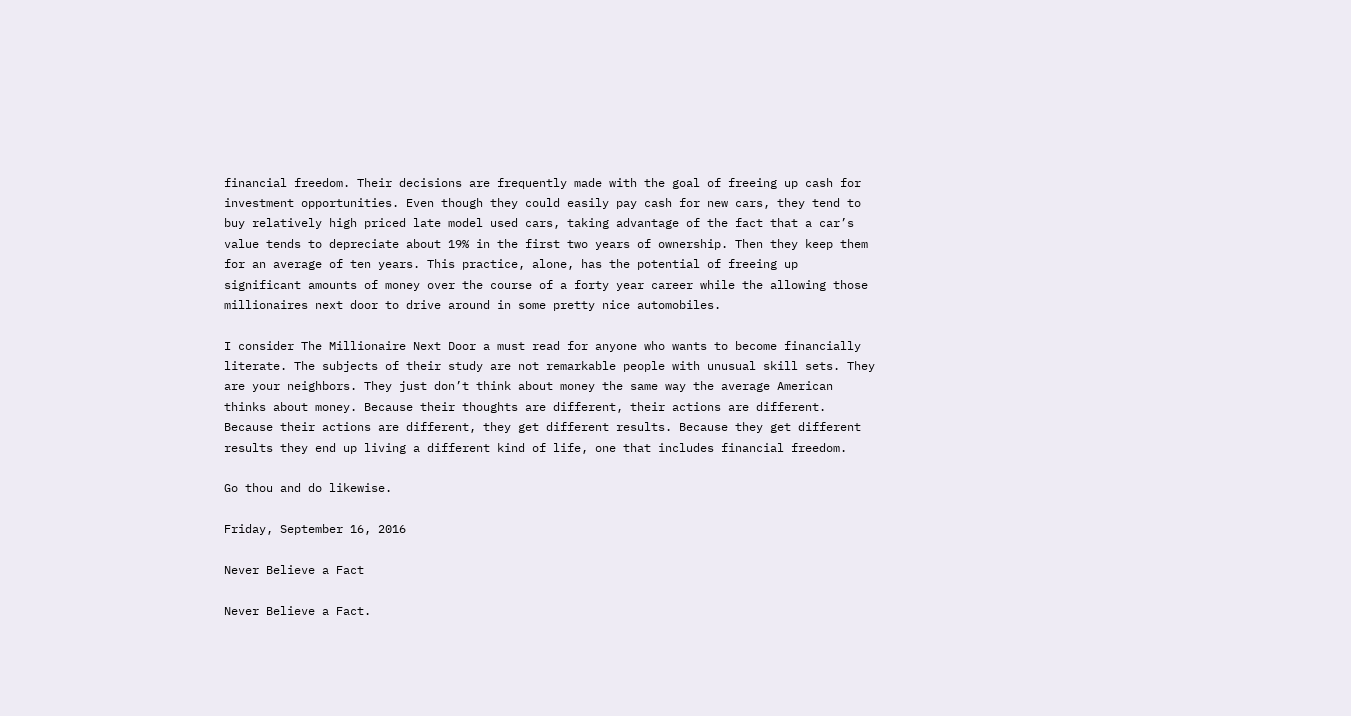financial freedom. Their decisions are frequently made with the goal of freeing up cash for investment opportunities. Even though they could easily pay cash for new cars, they tend to buy relatively high priced late model used cars, taking advantage of the fact that a car’s value tends to depreciate about 19% in the first two years of ownership. Then they keep them for an average of ten years. This practice, alone, has the potential of freeing up significant amounts of money over the course of a forty year career while the allowing those millionaires next door to drive around in some pretty nice automobiles.

I consider The Millionaire Next Door a must read for anyone who wants to become financially literate. The subjects of their study are not remarkable people with unusual skill sets. They are your neighbors. They just don’t think about money the same way the average American thinks about money. Because their thoughts are different, their actions are different. Because their actions are different, they get different results. Because they get different results they end up living a different kind of life, one that includes financial freedom.

Go thou and do likewise.

Friday, September 16, 2016

Never Believe a Fact

Never Believe a Fact.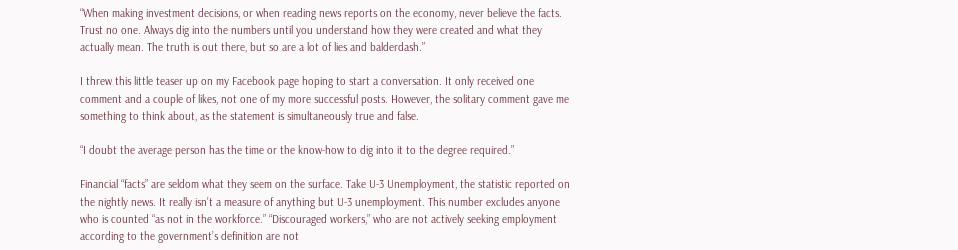“When making investment decisions, or when reading news reports on the economy, never believe the facts. Trust no one. Always dig into the numbers until you understand how they were created and what they actually mean. The truth is out there, but so are a lot of lies and balderdash.”

I threw this little teaser up on my Facebook page hoping to start a conversation. It only received one comment and a couple of likes, not one of my more successful posts. However, the solitary comment gave me something to think about, as the statement is simultaneously true and false.

“I doubt the average person has the time or the know-how to dig into it to the degree required.”

Financial “facts” are seldom what they seem on the surface. Take U-3 Unemployment, the statistic reported on the nightly news. It really isn’t a measure of anything but U-3 unemployment. This number excludes anyone who is counted “as not in the workforce.” “Discouraged workers,” who are not actively seeking employment according to the government’s definition are not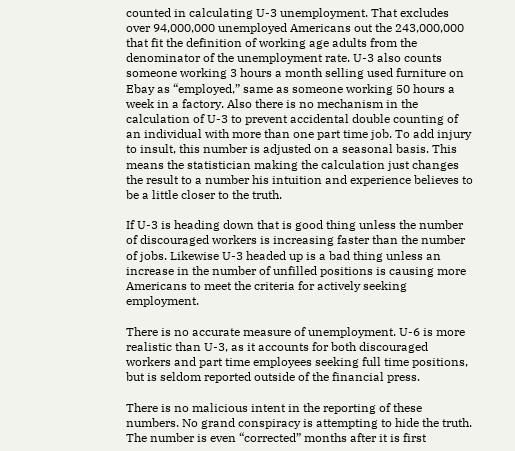counted in calculating U-3 unemployment. That excludes over 94,000,000 unemployed Americans out the 243,000,000 that fit the definition of working age adults from the denominator of the unemployment rate. U-3 also counts someone working 3 hours a month selling used furniture on Ebay as “employed,” same as someone working 50 hours a week in a factory. Also there is no mechanism in the calculation of U-3 to prevent accidental double counting of an individual with more than one part time job. To add injury to insult, this number is adjusted on a seasonal basis. This means the statistician making the calculation just changes the result to a number his intuition and experience believes to be a little closer to the truth.

If U-3 is heading down that is good thing unless the number of discouraged workers is increasing faster than the number of jobs. Likewise U-3 headed up is a bad thing unless an increase in the number of unfilled positions is causing more Americans to meet the criteria for actively seeking employment.

There is no accurate measure of unemployment. U-6 is more realistic than U-3, as it accounts for both discouraged workers and part time employees seeking full time positions, but is seldom reported outside of the financial press.

There is no malicious intent in the reporting of these numbers. No grand conspiracy is attempting to hide the truth. The number is even “corrected” months after it is first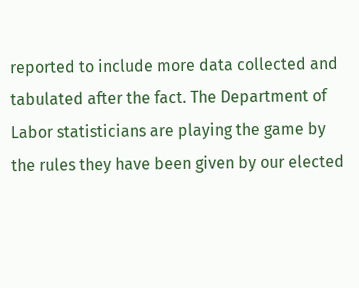reported to include more data collected and tabulated after the fact. The Department of Labor statisticians are playing the game by the rules they have been given by our elected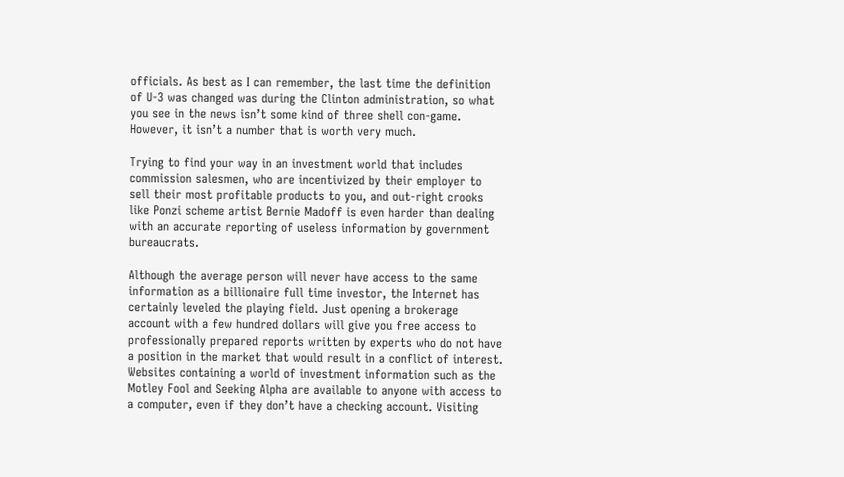officials. As best as I can remember, the last time the definition of U-3 was changed was during the Clinton administration, so what you see in the news isn’t some kind of three shell con-game. However, it isn’t a number that is worth very much.

Trying to find your way in an investment world that includes commission salesmen, who are incentivized by their employer to sell their most profitable products to you, and out-right crooks like Ponzi scheme artist Bernie Madoff is even harder than dealing with an accurate reporting of useless information by government bureaucrats.

Although the average person will never have access to the same information as a billionaire full time investor, the Internet has certainly leveled the playing field. Just opening a brokerage account with a few hundred dollars will give you free access to professionally prepared reports written by experts who do not have a position in the market that would result in a conflict of interest. Websites containing a world of investment information such as the Motley Fool and Seeking Alpha are available to anyone with access to a computer, even if they don’t have a checking account. Visiting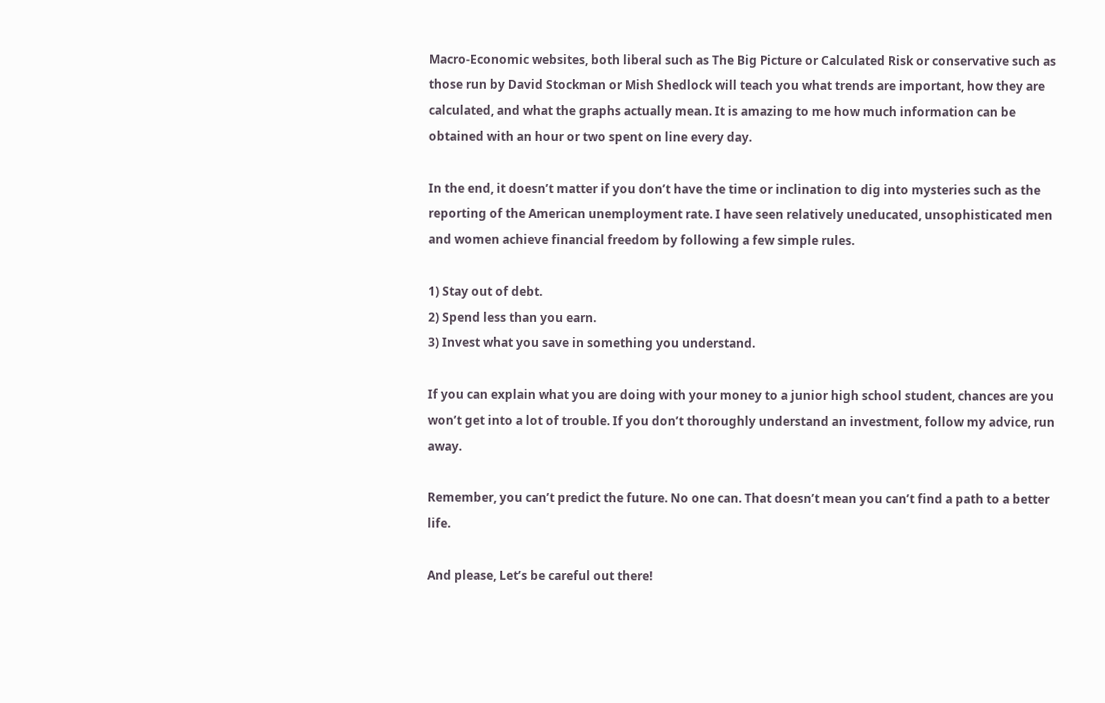Macro-Economic websites, both liberal such as The Big Picture or Calculated Risk or conservative such as those run by David Stockman or Mish Shedlock will teach you what trends are important, how they are calculated, and what the graphs actually mean. It is amazing to me how much information can be obtained with an hour or two spent on line every day.

In the end, it doesn’t matter if you don’t have the time or inclination to dig into mysteries such as the reporting of the American unemployment rate. I have seen relatively uneducated, unsophisticated men and women achieve financial freedom by following a few simple rules.

1) Stay out of debt.
2) Spend less than you earn.
3) Invest what you save in something you understand.

If you can explain what you are doing with your money to a junior high school student, chances are you won’t get into a lot of trouble. If you don’t thoroughly understand an investment, follow my advice, run away.

Remember, you can’t predict the future. No one can. That doesn’t mean you can’t find a path to a better life.

And please, Let’s be careful out there!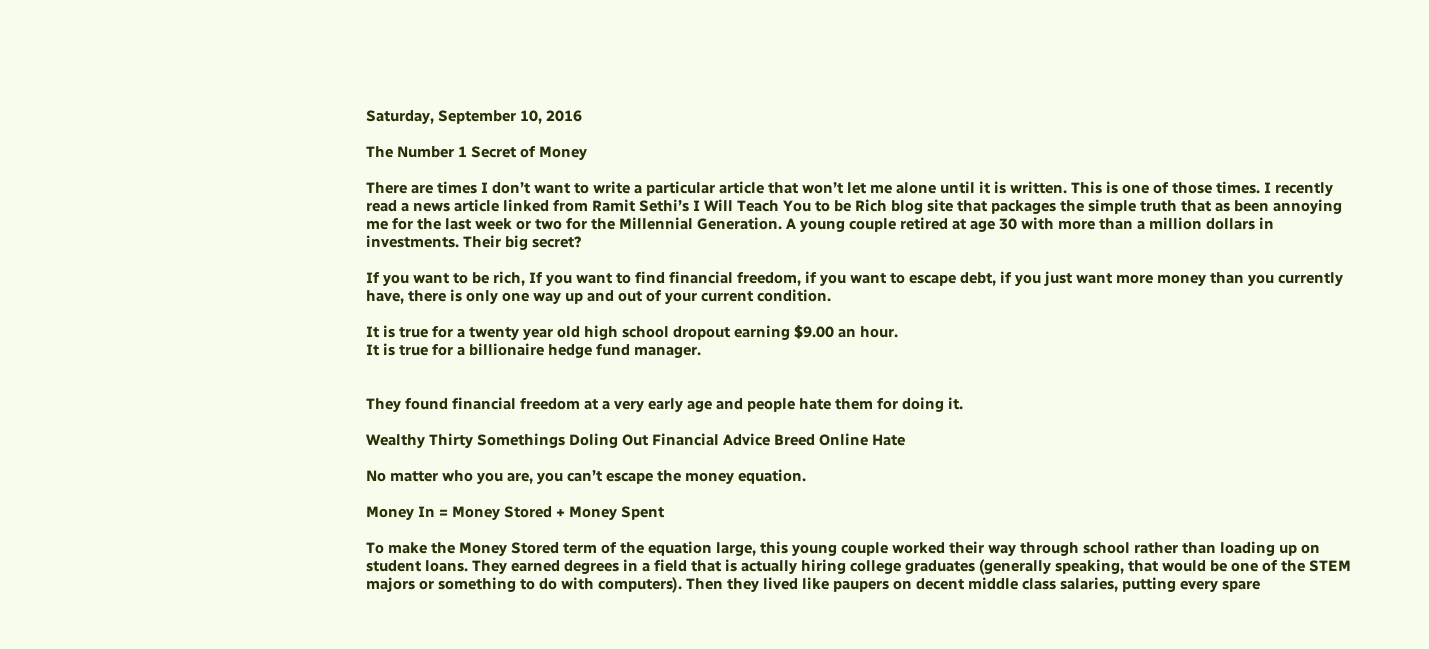Saturday, September 10, 2016

The Number 1 Secret of Money

There are times I don’t want to write a particular article that won’t let me alone until it is written. This is one of those times. I recently read a news article linked from Ramit Sethi’s I Will Teach You to be Rich blog site that packages the simple truth that as been annoying me for the last week or two for the Millennial Generation. A young couple retired at age 30 with more than a million dollars in investments. Their big secret?

If you want to be rich, If you want to find financial freedom, if you want to escape debt, if you just want more money than you currently have, there is only one way up and out of your current condition.

It is true for a twenty year old high school dropout earning $9.00 an hour.
It is true for a billionaire hedge fund manager.


They found financial freedom at a very early age and people hate them for doing it.

Wealthy Thirty Somethings Doling Out Financial Advice Breed Online Hate

No matter who you are, you can’t escape the money equation.

Money In = Money Stored + Money Spent

To make the Money Stored term of the equation large, this young couple worked their way through school rather than loading up on student loans. They earned degrees in a field that is actually hiring college graduates (generally speaking, that would be one of the STEM majors or something to do with computers). Then they lived like paupers on decent middle class salaries, putting every spare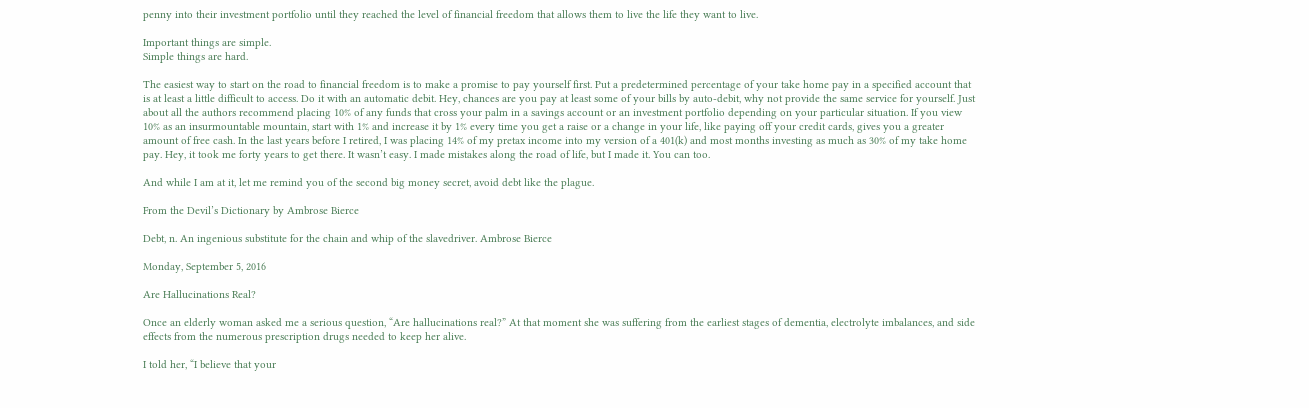penny into their investment portfolio until they reached the level of financial freedom that allows them to live the life they want to live.

Important things are simple.
Simple things are hard.

The easiest way to start on the road to financial freedom is to make a promise to pay yourself first. Put a predetermined percentage of your take home pay in a specified account that is at least a little difficult to access. Do it with an automatic debit. Hey, chances are you pay at least some of your bills by auto-debit, why not provide the same service for yourself. Just about all the authors recommend placing 10% of any funds that cross your palm in a savings account or an investment portfolio depending on your particular situation. If you view 10% as an insurmountable mountain, start with 1% and increase it by 1% every time you get a raise or a change in your life, like paying off your credit cards, gives you a greater amount of free cash. In the last years before I retired, I was placing 14% of my pretax income into my version of a 401(k) and most months investing as much as 30% of my take home pay. Hey, it took me forty years to get there. It wasn’t easy. I made mistakes along the road of life, but I made it. You can too.

And while I am at it, let me remind you of the second big money secret, avoid debt like the plague.

From the Devil’s Dictionary by Ambrose Bierce

Debt, n. An ingenious substitute for the chain and whip of the slavedriver. Ambrose Bierce

Monday, September 5, 2016

Are Hallucinations Real?

Once an elderly woman asked me a serious question, “Are hallucinations real?” At that moment she was suffering from the earliest stages of dementia, electrolyte imbalances, and side effects from the numerous prescription drugs needed to keep her alive.

I told her, “I believe that your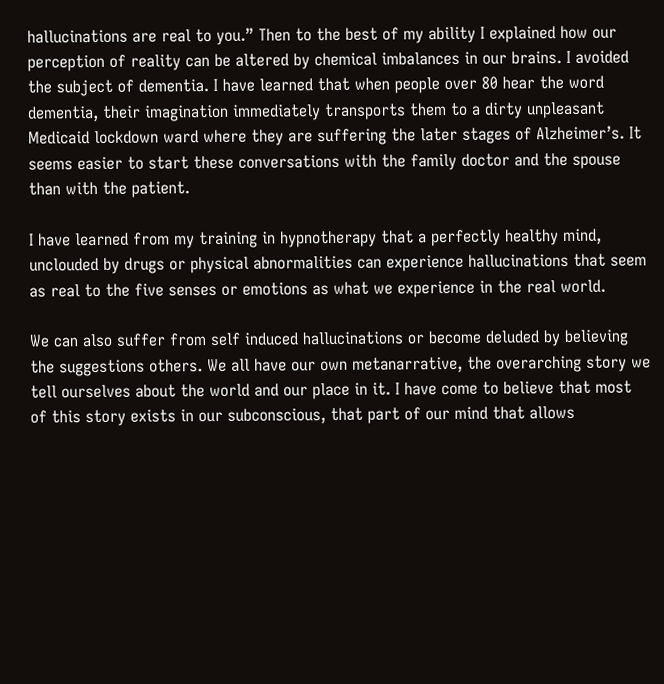hallucinations are real to you.” Then to the best of my ability I explained how our perception of reality can be altered by chemical imbalances in our brains. I avoided the subject of dementia. I have learned that when people over 80 hear the word dementia, their imagination immediately transports them to a dirty unpleasant Medicaid lockdown ward where they are suffering the later stages of Alzheimer’s. It seems easier to start these conversations with the family doctor and the spouse than with the patient.

I have learned from my training in hypnotherapy that a perfectly healthy mind, unclouded by drugs or physical abnormalities can experience hallucinations that seem as real to the five senses or emotions as what we experience in the real world.

We can also suffer from self induced hallucinations or become deluded by believing the suggestions others. We all have our own metanarrative, the overarching story we tell ourselves about the world and our place in it. I have come to believe that most of this story exists in our subconscious, that part of our mind that allows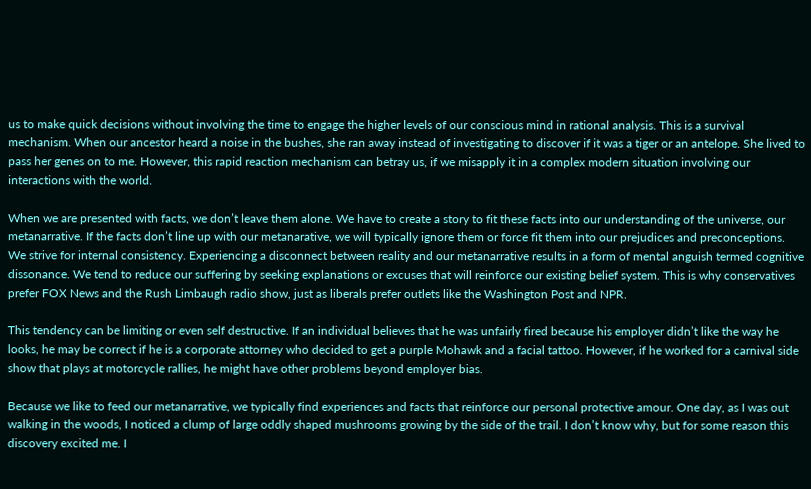us to make quick decisions without involving the time to engage the higher levels of our conscious mind in rational analysis. This is a survival mechanism. When our ancestor heard a noise in the bushes, she ran away instead of investigating to discover if it was a tiger or an antelope. She lived to pass her genes on to me. However, this rapid reaction mechanism can betray us, if we misapply it in a complex modern situation involving our interactions with the world.

When we are presented with facts, we don’t leave them alone. We have to create a story to fit these facts into our understanding of the universe, our metanarrative. If the facts don’t line up with our metanarative, we will typically ignore them or force fit them into our prejudices and preconceptions. We strive for internal consistency. Experiencing a disconnect between reality and our metanarrative results in a form of mental anguish termed cognitive dissonance. We tend to reduce our suffering by seeking explanations or excuses that will reinforce our existing belief system. This is why conservatives prefer FOX News and the Rush Limbaugh radio show, just as liberals prefer outlets like the Washington Post and NPR.

This tendency can be limiting or even self destructive. If an individual believes that he was unfairly fired because his employer didn’t like the way he looks, he may be correct if he is a corporate attorney who decided to get a purple Mohawk and a facial tattoo. However, if he worked for a carnival side show that plays at motorcycle rallies, he might have other problems beyond employer bias.

Because we like to feed our metanarrative, we typically find experiences and facts that reinforce our personal protective amour. One day, as I was out walking in the woods, I noticed a clump of large oddly shaped mushrooms growing by the side of the trail. I don’t know why, but for some reason this discovery excited me. I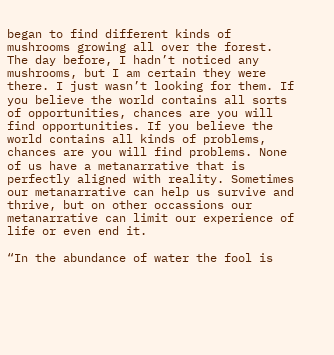began to find different kinds of mushrooms growing all over the forest. The day before, I hadn’t noticed any mushrooms, but I am certain they were there. I just wasn’t looking for them. If you believe the world contains all sorts of opportunities, chances are you will find opportunities. If you believe the world contains all kinds of problems, chances are you will find problems. None of us have a metanarrative that is perfectly aligned with reality. Sometimes our metanarrative can help us survive and thrive, but on other occassions our metanarrative can limit our experience of life or even end it.

“In the abundance of water the fool is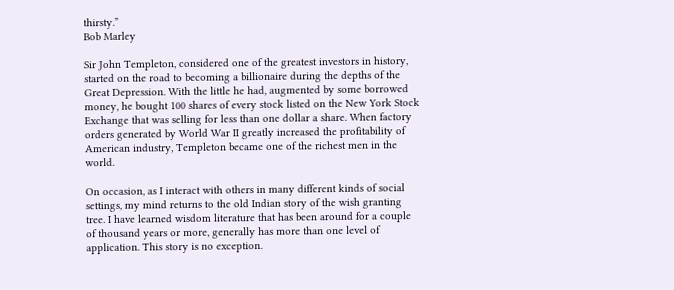thirsty.”
Bob Marley

Sir John Templeton, considered one of the greatest investors in history, started on the road to becoming a billionaire during the depths of the Great Depression. With the little he had, augmented by some borrowed money, he bought 100 shares of every stock listed on the New York Stock Exchange that was selling for less than one dollar a share. When factory orders generated by World War II greatly increased the profitability of American industry, Templeton became one of the richest men in the world.

On occasion, as I interact with others in many different kinds of social settings, my mind returns to the old Indian story of the wish granting tree. I have learned wisdom literature that has been around for a couple of thousand years or more, generally has more than one level of application. This story is no exception.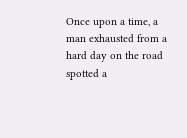Once upon a time, a man exhausted from a hard day on the road spotted a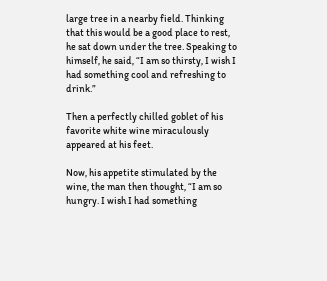large tree in a nearby field. Thinking that this would be a good place to rest, he sat down under the tree. Speaking to himself, he said, “I am so thirsty, I wish I had something cool and refreshing to drink.”

Then a perfectly chilled goblet of his favorite white wine miraculously appeared at his feet.

Now, his appetite stimulated by the wine, the man then thought, “I am so hungry. I wish I had something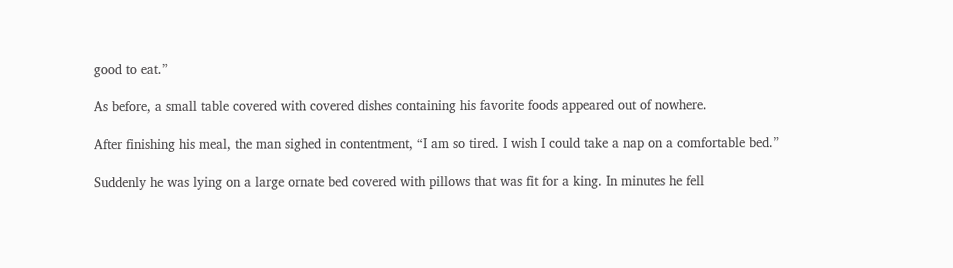good to eat.”

As before, a small table covered with covered dishes containing his favorite foods appeared out of nowhere.

After finishing his meal, the man sighed in contentment, “I am so tired. I wish I could take a nap on a comfortable bed.”

Suddenly he was lying on a large ornate bed covered with pillows that was fit for a king. In minutes he fell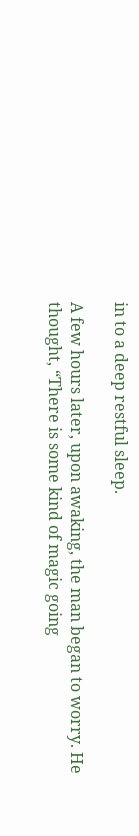in to a deep restful sleep.

A few hours later, upon awaking, the man began to worry. He thought, “There is some kind of magic going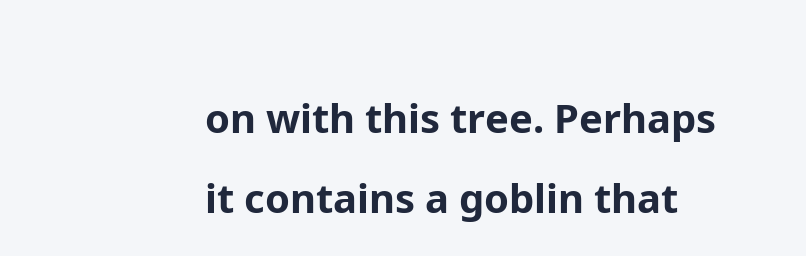on with this tree. Perhaps it contains a goblin that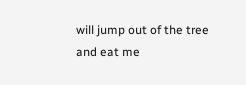will jump out of the tree and eat me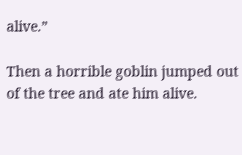alive.”

Then a horrible goblin jumped out of the tree and ate him alive.